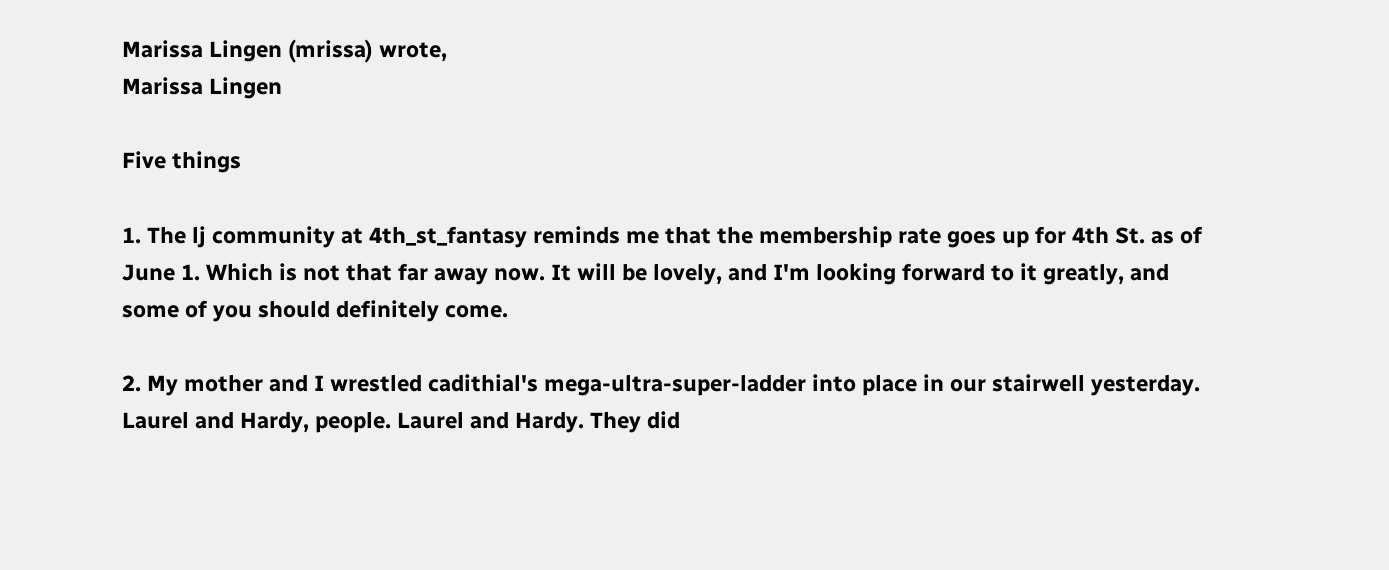Marissa Lingen (mrissa) wrote,
Marissa Lingen

Five things

1. The lj community at 4th_st_fantasy reminds me that the membership rate goes up for 4th St. as of June 1. Which is not that far away now. It will be lovely, and I'm looking forward to it greatly, and some of you should definitely come.

2. My mother and I wrestled cadithial's mega-ultra-super-ladder into place in our stairwell yesterday. Laurel and Hardy, people. Laurel and Hardy. They did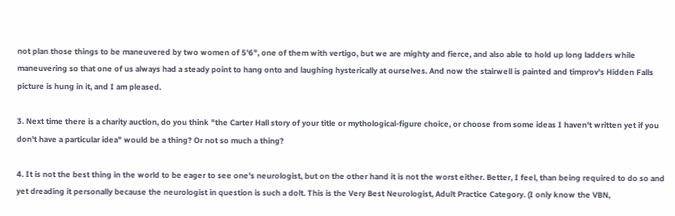not plan those things to be maneuvered by two women of 5'6", one of them with vertigo, but we are mighty and fierce, and also able to hold up long ladders while maneuvering so that one of us always had a steady point to hang onto and laughing hysterically at ourselves. And now the stairwell is painted and timprov's Hidden Falls picture is hung in it, and I am pleased.

3. Next time there is a charity auction, do you think "the Carter Hall story of your title or mythological-figure choice, or choose from some ideas I haven't written yet if you don't have a particular idea" would be a thing? Or not so much a thing?

4. It is not the best thing in the world to be eager to see one's neurologist, but on the other hand it is not the worst either. Better, I feel, than being required to do so and yet dreading it personally because the neurologist in question is such a dolt. This is the Very Best Neurologist, Adult Practice Category. (I only know the VBN,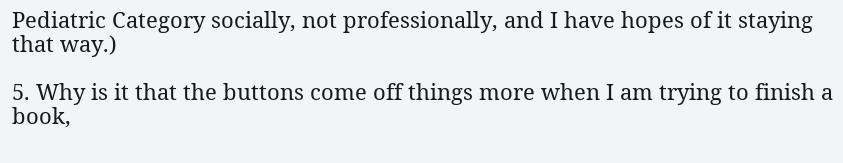Pediatric Category socially, not professionally, and I have hopes of it staying that way.)

5. Why is it that the buttons come off things more when I am trying to finish a book,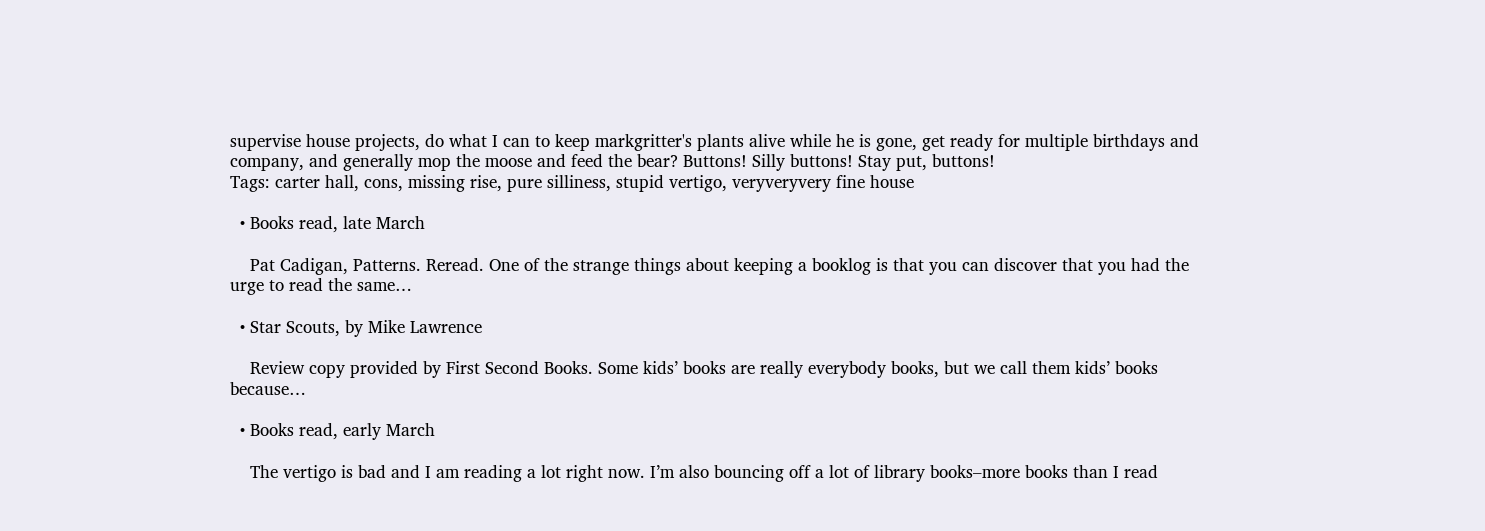supervise house projects, do what I can to keep markgritter's plants alive while he is gone, get ready for multiple birthdays and company, and generally mop the moose and feed the bear? Buttons! Silly buttons! Stay put, buttons!
Tags: carter hall, cons, missing rise, pure silliness, stupid vertigo, veryveryvery fine house

  • Books read, late March

    Pat Cadigan, Patterns. Reread. One of the strange things about keeping a booklog is that you can discover that you had the urge to read the same…

  • Star Scouts, by Mike Lawrence

    Review copy provided by First Second Books. Some kids’ books are really everybody books, but we call them kids’ books because…

  • Books read, early March

    The vertigo is bad and I am reading a lot right now. I’m also bouncing off a lot of library books–more books than I read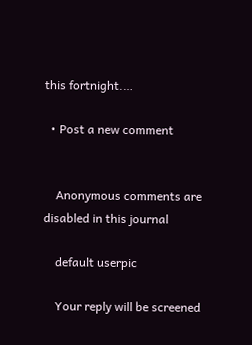this fortnight.…

  • Post a new comment


    Anonymous comments are disabled in this journal

    default userpic

    Your reply will be screened